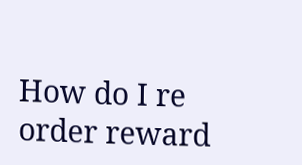How do I re order reward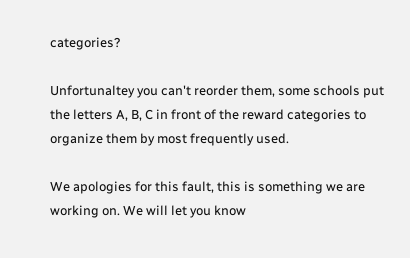categories?

Unfortunaltey you can't reorder them, some schools put the letters A, B, C in front of the reward categories to organize them by most frequently used.

We apologies for this fault, this is something we are working on. We will let you know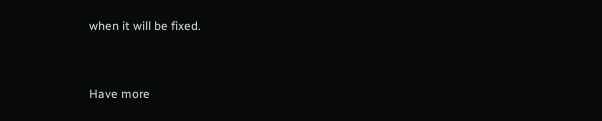when it will be fixed.


Have more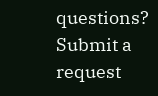questions? Submit a request